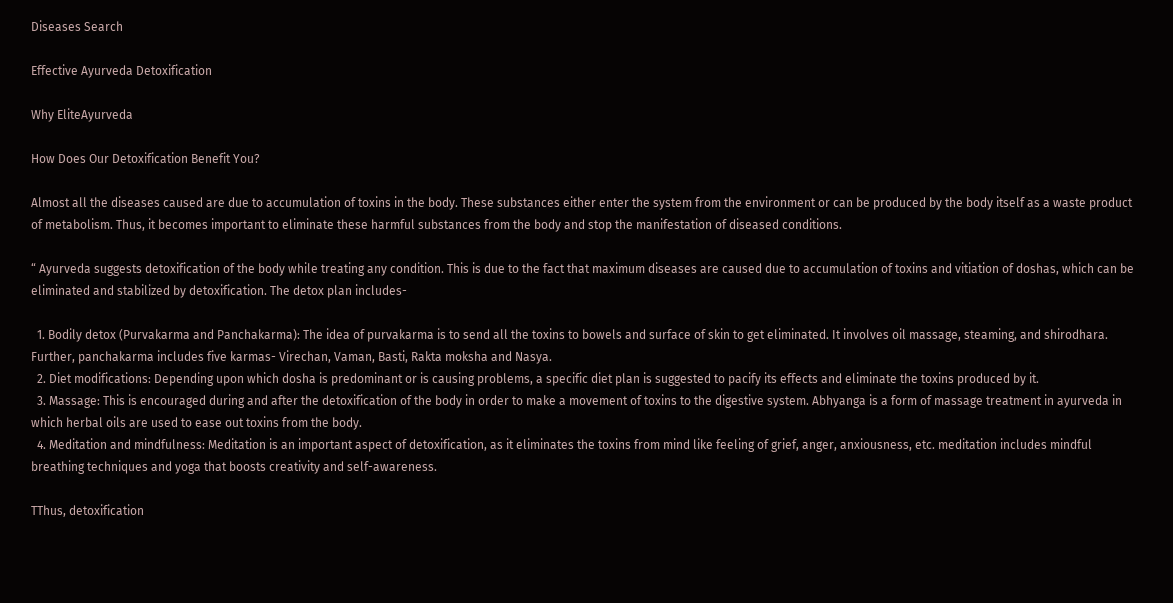Diseases Search

Effective Ayurveda Detoxification

Why EliteAyurveda

How Does Our Detoxification Benefit You?

Almost all the diseases caused are due to accumulation of toxins in the body. These substances either enter the system from the environment or can be produced by the body itself as a waste product of metabolism. Thus, it becomes important to eliminate these harmful substances from the body and stop the manifestation of diseased conditions.

“ Ayurveda suggests detoxification of the body while treating any condition. This is due to the fact that maximum diseases are caused due to accumulation of toxins and vitiation of doshas, which can be eliminated and stabilized by detoxification. The detox plan includes-

  1. Bodily detox (Purvakarma and Panchakarma): The idea of purvakarma is to send all the toxins to bowels and surface of skin to get eliminated. It involves oil massage, steaming, and shirodhara. Further, panchakarma includes five karmas- Virechan, Vaman, Basti, Rakta moksha and Nasya.
  2. Diet modifications: Depending upon which dosha is predominant or is causing problems, a specific diet plan is suggested to pacify its effects and eliminate the toxins produced by it.
  3. Massage: This is encouraged during and after the detoxification of the body in order to make a movement of toxins to the digestive system. Abhyanga is a form of massage treatment in ayurveda in which herbal oils are used to ease out toxins from the body.
  4. Meditation and mindfulness: Meditation is an important aspect of detoxification, as it eliminates the toxins from mind like feeling of grief, anger, anxiousness, etc. meditation includes mindful breathing techniques and yoga that boosts creativity and self-awareness.

TThus, detoxification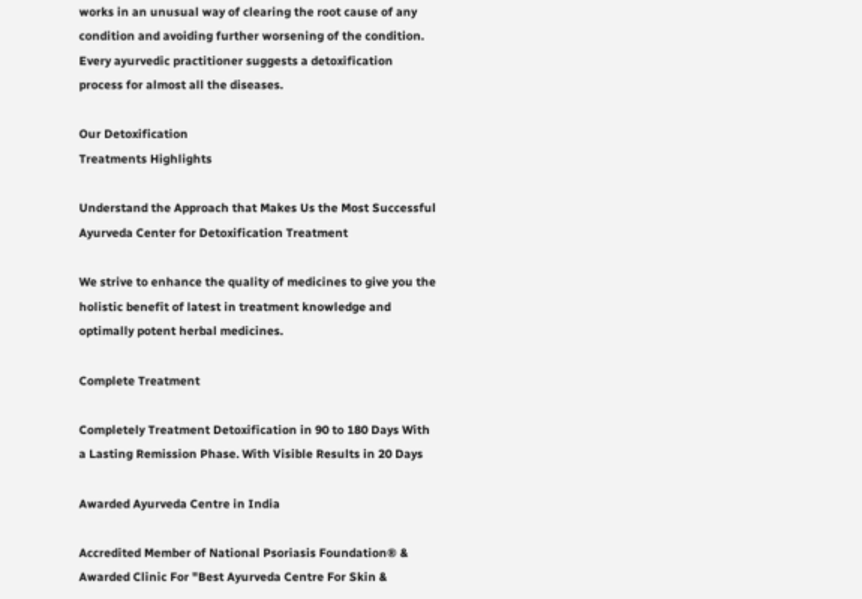works in an unusual way of clearing the root cause of any condition and avoiding further worsening of the condition. Every ayurvedic practitioner suggests a detoxification process for almost all the diseases.

Our Detoxification
Treatments Highlights

Understand the Approach that Makes Us the Most Successful Ayurveda Center for Detoxification Treatment

We strive to enhance the quality of medicines to give you the holistic benefit of latest in treatment knowledge and optimally potent herbal medicines.

Complete Treatment

Completely Treatment Detoxification in 90 to 180 Days With a Lasting Remission Phase. With Visible Results in 20 Days

Awarded Ayurveda Centre in India

Accredited Member of National Psoriasis Foundation® & Awarded Clinic For "Best Ayurveda Centre For Skin &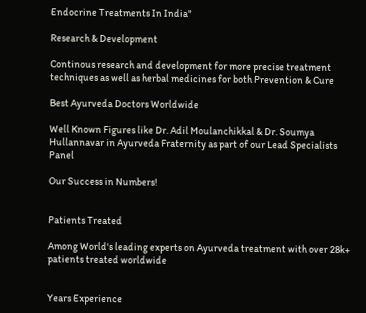Endocrine Treatments In India"

Research & Development

Continous research and development for more precise treatment techniques as well as herbal medicines for both Prevention & Cure

Best Ayurveda Doctors Worldwide

Well Known Figures like Dr. Adil Moulanchikkal & Dr. Soumya Hullannavar in Ayurveda Fraternity as part of our Lead Specialists Panel

Our Success in Numbers!


Patients Treated

Among World's leading experts on Ayurveda treatment with over 28k+ patients treated worldwide


Years Experience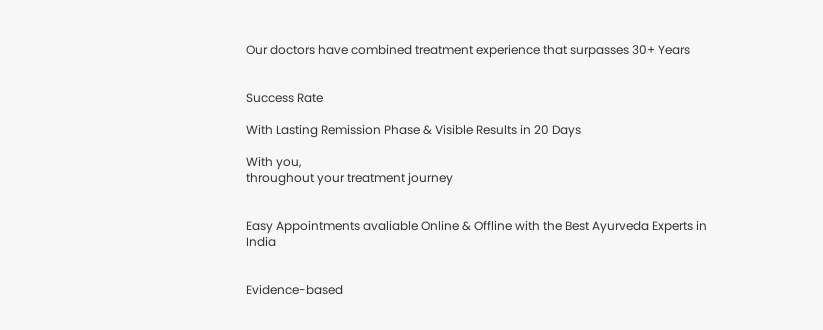Our doctors have combined treatment experience that surpasses 30+ Years


Success Rate

With Lasting Remission Phase & Visible Results in 20 Days

With you,
throughout your treatment journey


Easy Appointments avaliable Online & Offline with the Best Ayurveda Experts in India


Evidence-based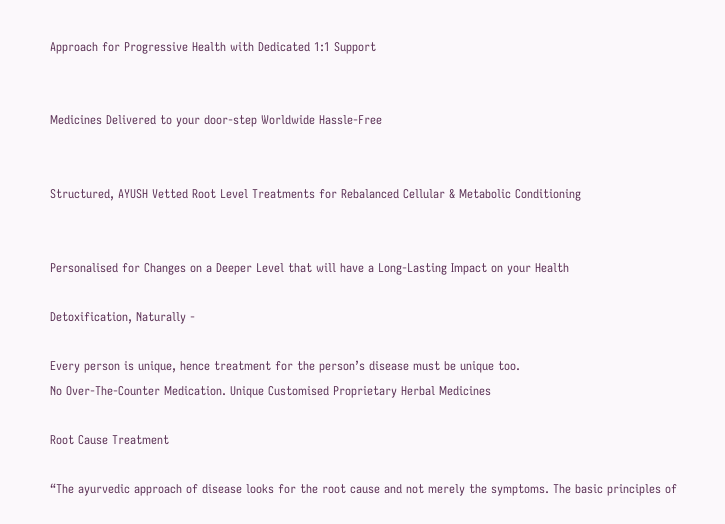Approach for Progressive Health with Dedicated 1:1 Support


Medicines Delivered to your door-step Worldwide Hassle-Free


Structured, AYUSH Vetted Root Level Treatments for Rebalanced Cellular & Metabolic Conditioning


Personalised for Changes on a Deeper Level that will have a Long-Lasting Impact on your Health

Detoxification, Naturally -

Every person is unique, hence treatment for the person’s disease must be unique too.
No Over-The-Counter Medication. Unique Customised Proprietary Herbal Medicines

Root Cause Treatment

“The ayurvedic approach of disease looks for the root cause and not merely the symptoms. The basic principles of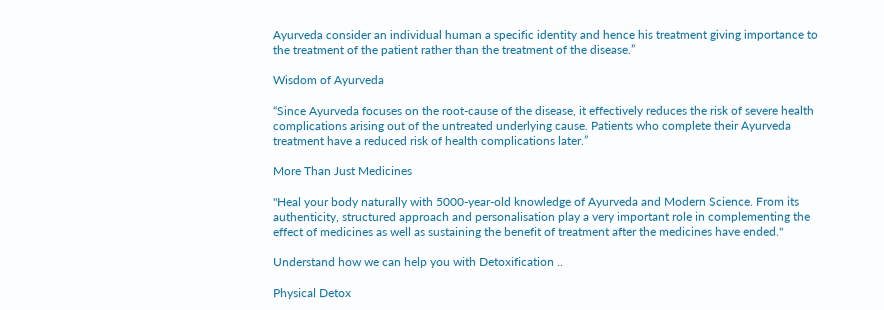Ayurveda consider an individual human a specific identity and hence his treatment giving importance to the treatment of the patient rather than the treatment of the disease.”

Wisdom of Ayurveda

“Since Ayurveda focuses on the root-cause of the disease, it effectively reduces the risk of severe health complications arising out of the untreated underlying cause. Patients who complete their Ayurveda treatment have a reduced risk of health complications later.”

More Than Just Medicines

"Heal your body naturally with 5000-year-old knowledge of Ayurveda and Modern Science. From its authenticity, structured approach and personalisation play a very important role in complementing the effect of medicines as well as sustaining the benefit of treatment after the medicines have ended."

Understand how we can help you with Detoxification ..

Physical Detox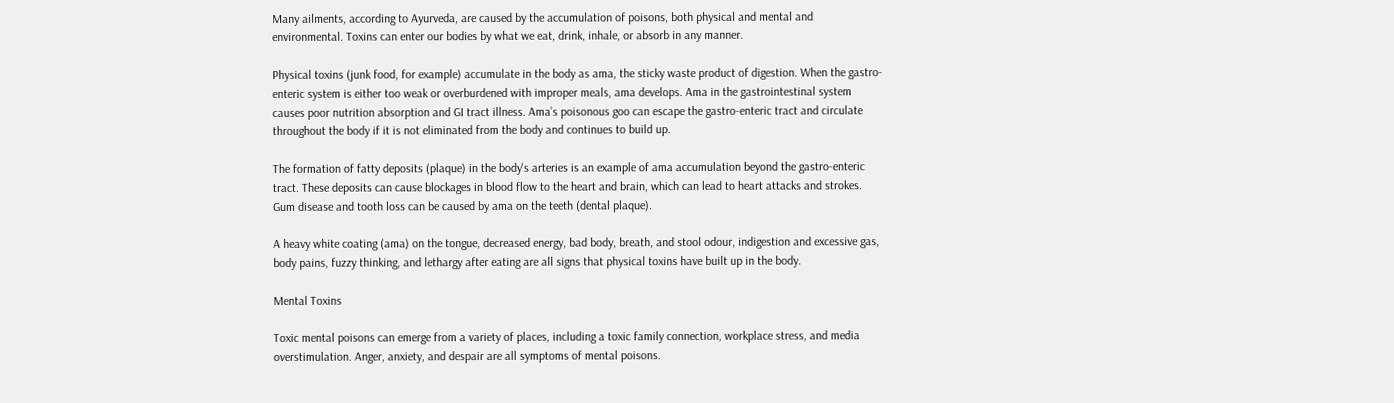Many ailments, according to Ayurveda, are caused by the accumulation of poisons, both physical and mental and environmental. Toxins can enter our bodies by what we eat, drink, inhale, or absorb in any manner.

Physical toxins (junk food, for example) accumulate in the body as ama, the sticky waste product of digestion. When the gastro-enteric system is either too weak or overburdened with improper meals, ama develops. Ama in the gastrointestinal system causes poor nutrition absorption and GI tract illness. Ama’s poisonous goo can escape the gastro-enteric tract and circulate throughout the body if it is not eliminated from the body and continues to build up.

The formation of fatty deposits (plaque) in the body's arteries is an example of ama accumulation beyond the gastro-enteric tract. These deposits can cause blockages in blood flow to the heart and brain, which can lead to heart attacks and strokes. Gum disease and tooth loss can be caused by ama on the teeth (dental plaque).

A heavy white coating (ama) on the tongue, decreased energy, bad body, breath, and stool odour, indigestion and excessive gas, body pains, fuzzy thinking, and lethargy after eating are all signs that physical toxins have built up in the body.

Mental Toxins

Toxic mental poisons can emerge from a variety of places, including a toxic family connection, workplace stress, and media overstimulation. Anger, anxiety, and despair are all symptoms of mental poisons.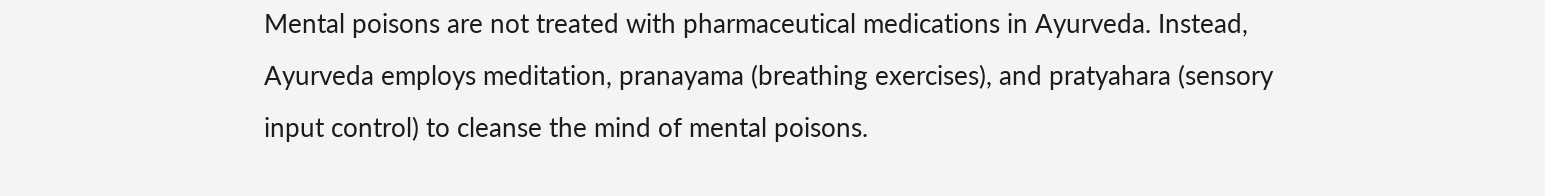Mental poisons are not treated with pharmaceutical medications in Ayurveda. Instead, Ayurveda employs meditation, pranayama (breathing exercises), and pratyahara (sensory input control) to cleanse the mind of mental poisons.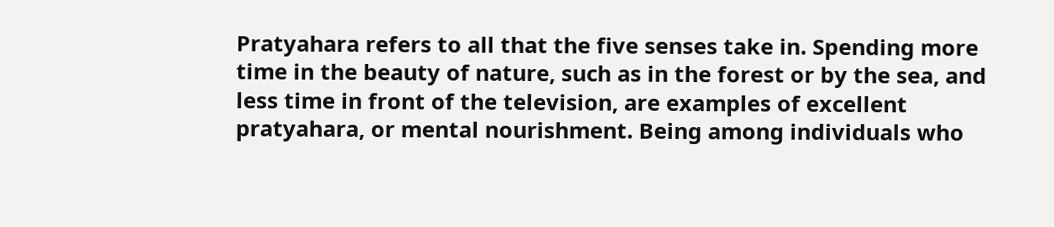Pratyahara refers to all that the five senses take in. Spending more time in the beauty of nature, such as in the forest or by the sea, and less time in front of the television, are examples of excellent pratyahara, or mental nourishment. Being among individuals who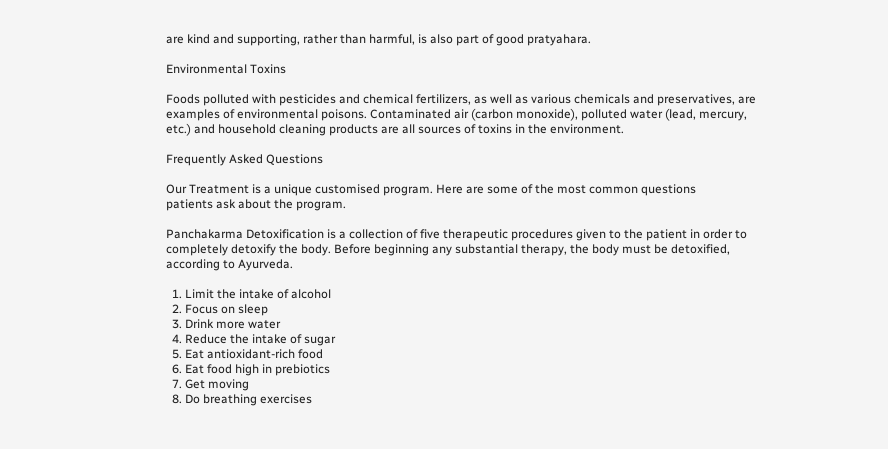are kind and supporting, rather than harmful, is also part of good pratyahara.

Environmental Toxins

Foods polluted with pesticides and chemical fertilizers, as well as various chemicals and preservatives, are examples of environmental poisons. Contaminated air (carbon monoxide), polluted water (lead, mercury, etc.) and household cleaning products are all sources of toxins in the environment.

Frequently Asked Questions

Our Treatment is a unique customised program. Here are some of the most common questions
patients ask about the program.

Panchakarma Detoxification is a collection of five therapeutic procedures given to the patient in order to completely detoxify the body. Before beginning any substantial therapy, the body must be detoxified, according to Ayurveda.

  1. Limit the intake of alcohol
  2. Focus on sleep
  3. Drink more water
  4. Reduce the intake of sugar
  5. Eat antioxidant-rich food
  6. Eat food high in prebiotics
  7. Get moving
  8. Do breathing exercises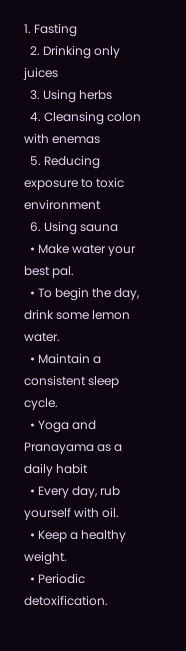1. Fasting
  2. Drinking only juices
  3. Using herbs
  4. Cleansing colon with enemas
  5. Reducing exposure to toxic environment
  6. Using sauna
  • Make water your best pal.
  • To begin the day, drink some lemon water.
  • Maintain a consistent sleep cycle.
  • Yoga and Pranayama as a daily habit
  • Every day, rub yourself with oil.
  • Keep a healthy weight.
  • Periodic detoxification.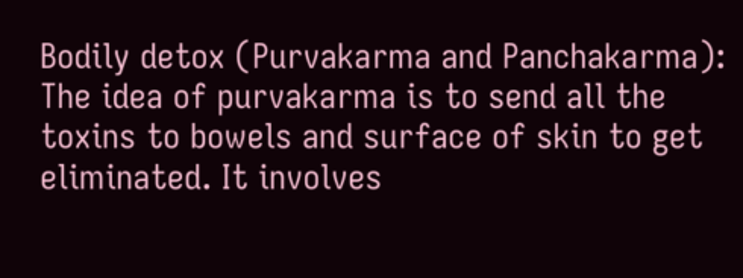Bodily detox (Purvakarma and Panchakarma): The idea of purvakarma is to send all the toxins to bowels and surface of skin to get eliminated. It involves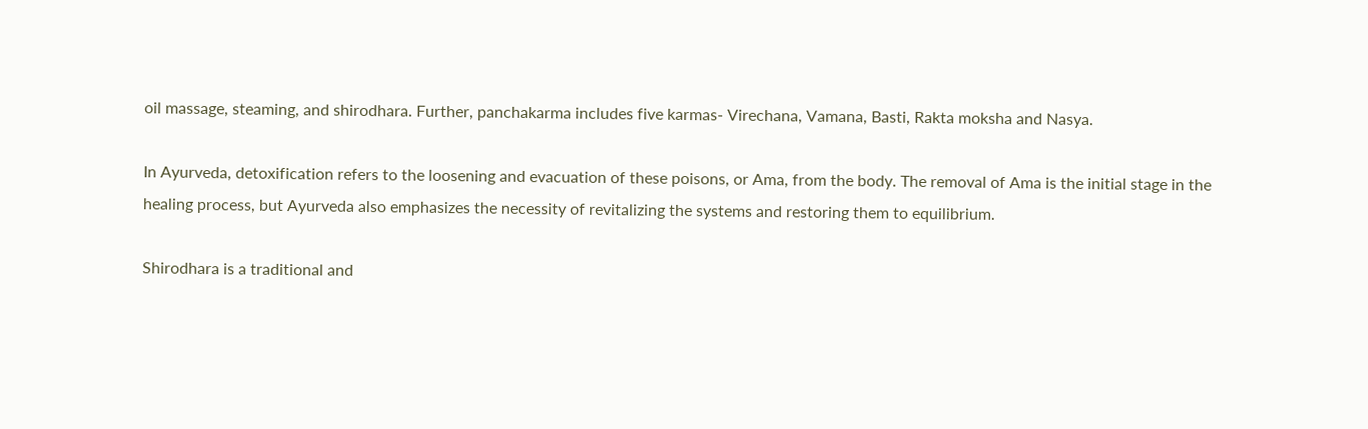oil massage, steaming, and shirodhara. Further, panchakarma includes five karmas- Virechana, Vamana, Basti, Rakta moksha and Nasya.

In Ayurveda, detoxification refers to the loosening and evacuation of these poisons, or Ama, from the body. The removal of Ama is the initial stage in the healing process, but Ayurveda also emphasizes the necessity of revitalizing the systems and restoring them to equilibrium.

Shirodhara is a traditional and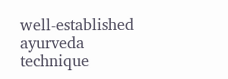well-established ayurveda technique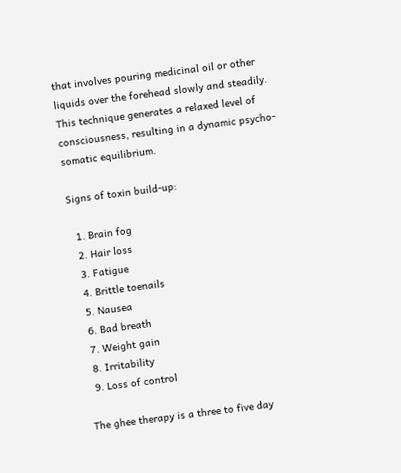that involves pouring medicinal oil or other liquids over the forehead slowly and steadily. This technique generates a relaxed level of consciousness, resulting in a dynamic psycho-somatic equilibrium.

Signs of toxin build-up:

  1. Brain fog
  2. Hair loss
  3. Fatigue
  4. Brittle toenails
  5. Nausea
  6. Bad breath
  7. Weight gain
  8. Irritability
  9. Loss of control

The ghee therapy is a three to five day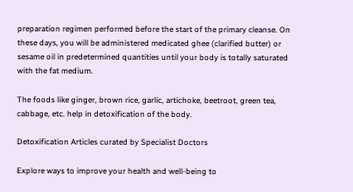preparation regimen performed before the start of the primary cleanse. On these days, you will be administered medicated ghee (clarified butter) or sesame oil in predetermined quantities until your body is totally saturated with the fat medium.

The foods like ginger, brown rice, garlic, artichoke, beetroot, green tea, cabbage, etc. help in detoxification of the body.

Detoxification Articles curated by Specialist Doctors

Explore ways to improve your health and well-being to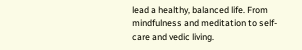lead a healthy, balanced life. From mindfulness and meditation to self-care and vedic living.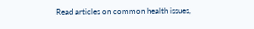Read articles on common health issues,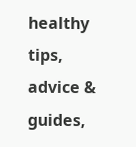healthy tips, advice & guides,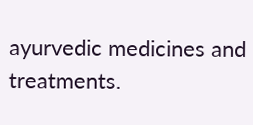ayurvedic medicines and treatments.